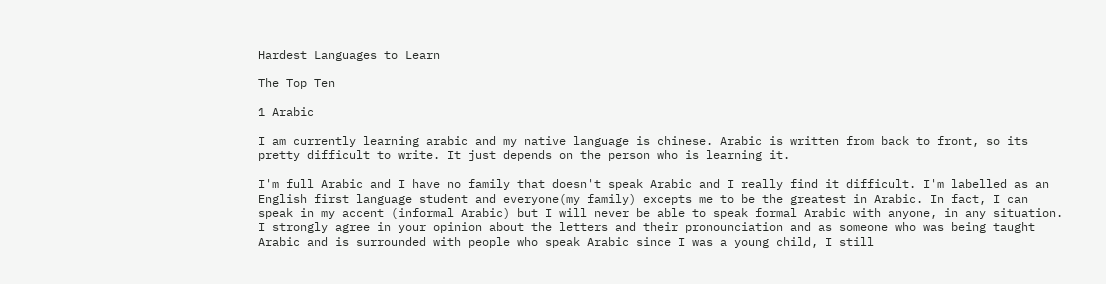Hardest Languages to Learn

The Top Ten

1 Arabic

I am currently learning arabic and my native language is chinese. Arabic is written from back to front, so its pretty difficult to write. It just depends on the person who is learning it.

I'm full Arabic and I have no family that doesn't speak Arabic and I really find it difficult. I'm labelled as an English first language student and everyone(my family) excepts me to be the greatest in Arabic. In fact, I can speak in my accent (informal Arabic) but I will never be able to speak formal Arabic with anyone, in any situation. I strongly agree in your opinion about the letters and their pronounciation and as someone who was being taught Arabic and is surrounded with people who speak Arabic since I was a young child, I still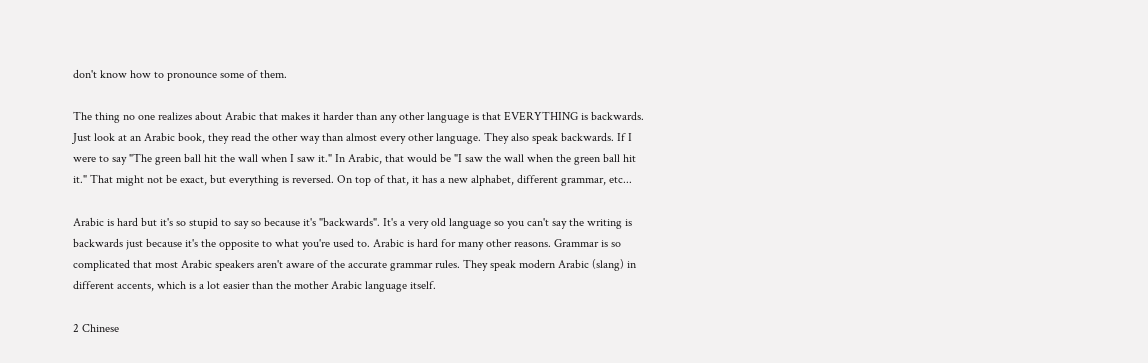don't know how to pronounce some of them.

The thing no one realizes about Arabic that makes it harder than any other language is that EVERYTHING is backwards. Just look at an Arabic book, they read the other way than almost every other language. They also speak backwards. If I were to say "The green ball hit the wall when I saw it." In Arabic, that would be "I saw the wall when the green ball hit it." That might not be exact, but everything is reversed. On top of that, it has a new alphabet, different grammar, etc...

Arabic is hard but it's so stupid to say so because it's "backwards". It's a very old language so you can't say the writing is backwards just because it's the opposite to what you're used to. Arabic is hard for many other reasons. Grammar is so complicated that most Arabic speakers aren't aware of the accurate grammar rules. They speak modern Arabic (slang) in different accents, which is a lot easier than the mother Arabic language itself.

2 Chinese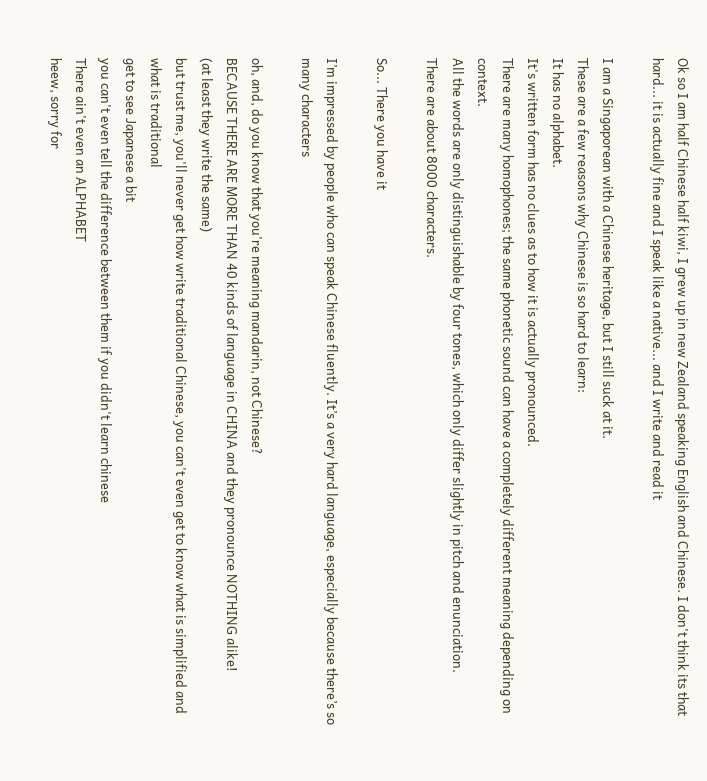Ok so I am half Chinese half kiwi, I grew up in new Zealand speaking English and Chinese. I don't think its that hard... it is actually fine and I speak like a native... and I write and read it

I am a Singaporean with a Chinese heritage, but I still suck at it.
These are a few reasons why Chinese is so hard to learn:
It has no alphabet.
It's written form has no clues as to how it is actually pronounced.
There are many homophones; the same phonetic sound can have a completely different meaning depending on context.
All the words are only distinguishable by four tones, which only differ slightly in pitch and enunciation.
There are about 8000 characters.

So... There you have it

I’m impressed by people who can speak Chinese fluently. It’s a very hard language, especially because there’s so many characters

oh, and, do you know that you're meaning mandarin, not Chinese?
BECAUSE THERE ARE MORE THAN 40 kinds of language in CHINA and they pronounce NOTHING alike!
(at least they write the same)
but trust me, you'll never get how write traditional Chinese, you can't even get to know what is simplified and what is traditional
get to see Japanese a bit
you can't even tell the difference between them if you didn't learn chinese
There ain't even an ALPHABET
heew, sorry for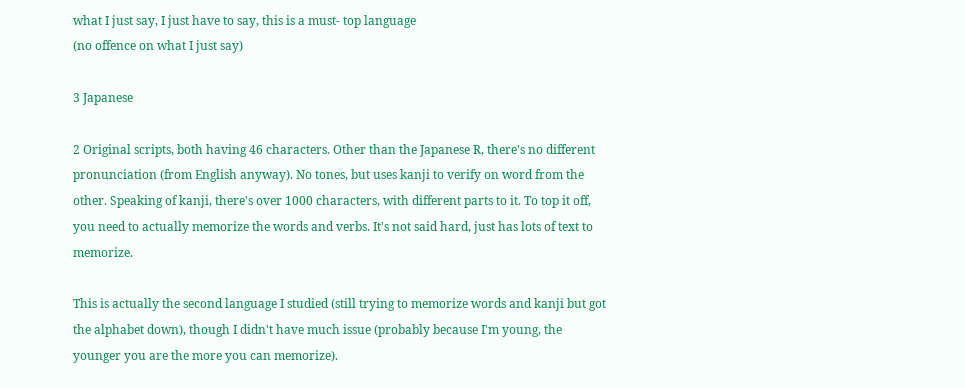what I just say, I just have to say, this is a must- top language
(no offence on what I just say)

3 Japanese

2 Original scripts, both having 46 characters. Other than the Japanese R, there's no different pronunciation (from English anyway). No tones, but uses kanji to verify on word from the other. Speaking of kanji, there's over 1000 characters, with different parts to it. To top it off, you need to actually memorize the words and verbs. It's not said hard, just has lots of text to memorize.

This is actually the second language I studied (still trying to memorize words and kanji but got the alphabet down), though I didn't have much issue (probably because I'm young, the younger you are the more you can memorize).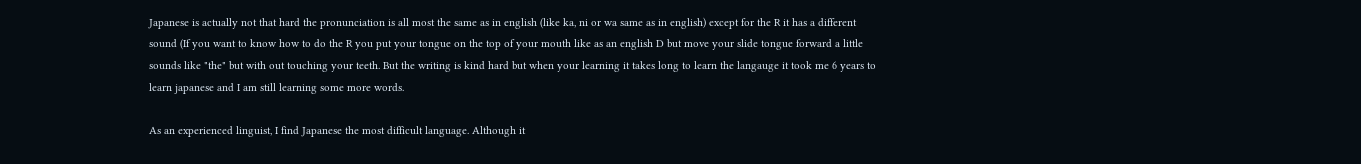Japanese is actually not that hard the pronunciation is all most the same as in english (like ka, ni or wa same as in english) except for the R it has a different sound (If you want to know how to do the R you put your tongue on the top of your mouth like as an english D but move your slide tongue forward a little sounds like "the" but with out touching your teeth. But the writing is kind hard but when your learning it takes long to learn the langauge it took me 6 years to learn japanese and I am still learning some more words.

As an experienced linguist, I find Japanese the most difficult language. Although it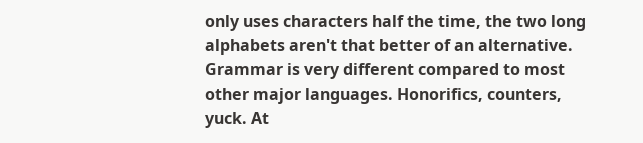only uses characters half the time, the two long alphabets aren't that better of an alternative. Grammar is very different compared to most other major languages. Honorifics, counters, yuck. At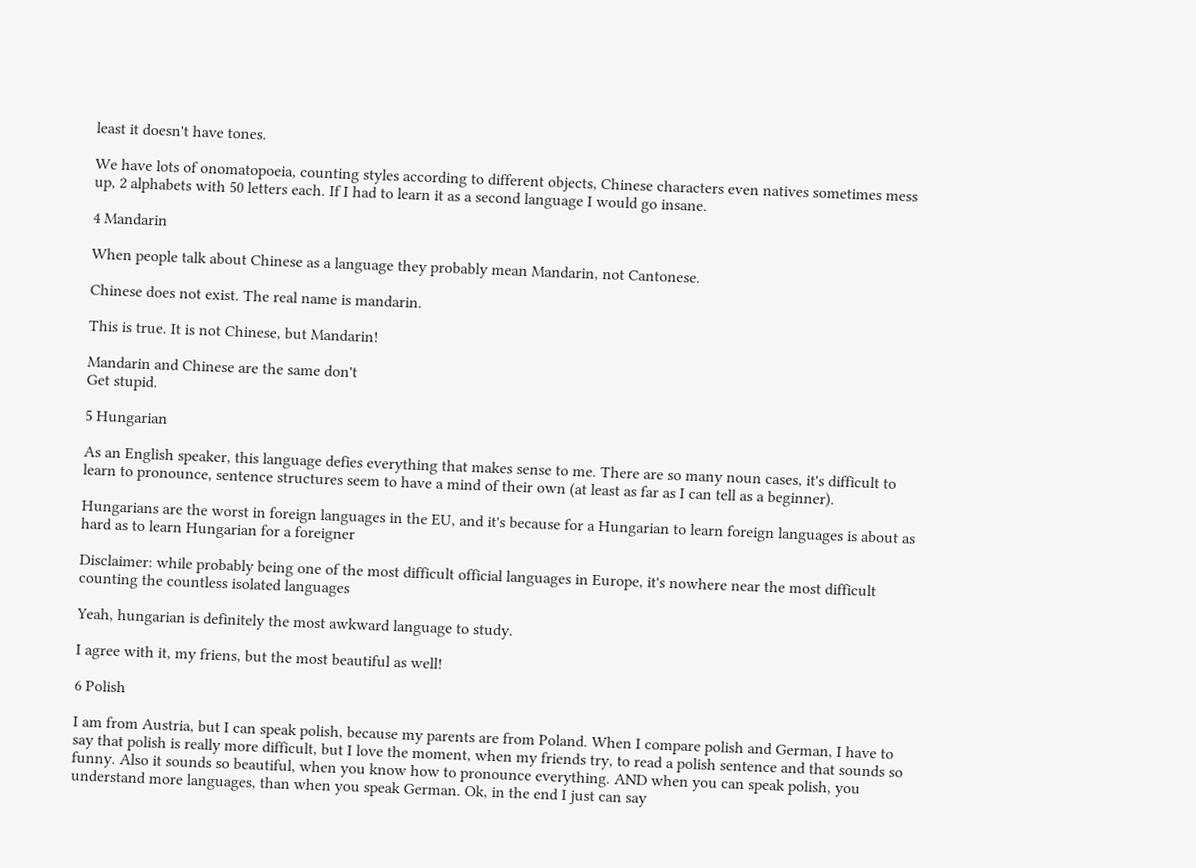least it doesn't have tones.

We have lots of onomatopoeia, counting styles according to different objects, Chinese characters even natives sometimes mess up, 2 alphabets with 50 letters each. If I had to learn it as a second language I would go insane.

4 Mandarin

When people talk about Chinese as a language they probably mean Mandarin, not Cantonese.

Chinese does not exist. The real name is mandarin.

This is true. It is not Chinese, but Mandarin!

Mandarin and Chinese are the same don't
Get stupid.

5 Hungarian

As an English speaker, this language defies everything that makes sense to me. There are so many noun cases, it's difficult to learn to pronounce, sentence structures seem to have a mind of their own (at least as far as I can tell as a beginner).

Hungarians are the worst in foreign languages in the EU, and it's because for a Hungarian to learn foreign languages is about as hard as to learn Hungarian for a foreigner

Disclaimer: while probably being one of the most difficult official languages in Europe, it's nowhere near the most difficult counting the countless isolated languages

Yeah, hungarian is definitely the most awkward language to study.

I agree with it, my friens, but the most beautiful as well!

6 Polish

I am from Austria, but I can speak polish, because my parents are from Poland. When I compare polish and German, I have to say that polish is really more difficult, but I love the moment, when my friends try, to read a polish sentence and that sounds so funny. Also it sounds so beautiful, when you know how to pronounce everything. AND when you can speak polish, you understand more languages, than when you speak German. Ok, in the end I just can say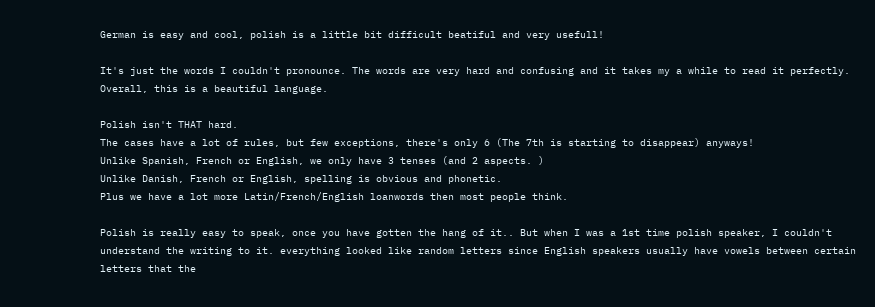German is easy and cool, polish is a little bit difficult beatiful and very usefull!

It's just the words I couldn't pronounce. The words are very hard and confusing and it takes my a while to read it perfectly. Overall, this is a beautiful language.

Polish isn't THAT hard.
The cases have a lot of rules, but few exceptions, there's only 6 (The 7th is starting to disappear) anyways!
Unlike Spanish, French or English, we only have 3 tenses (and 2 aspects. )
Unlike Danish, French or English, spelling is obvious and phonetic.
Plus we have a lot more Latin/French/English loanwords then most people think.

Polish is really easy to speak, once you have gotten the hang of it.. But when I was a 1st time polish speaker, I couldn't understand the writing to it. everything looked like random letters since English speakers usually have vowels between certain letters that the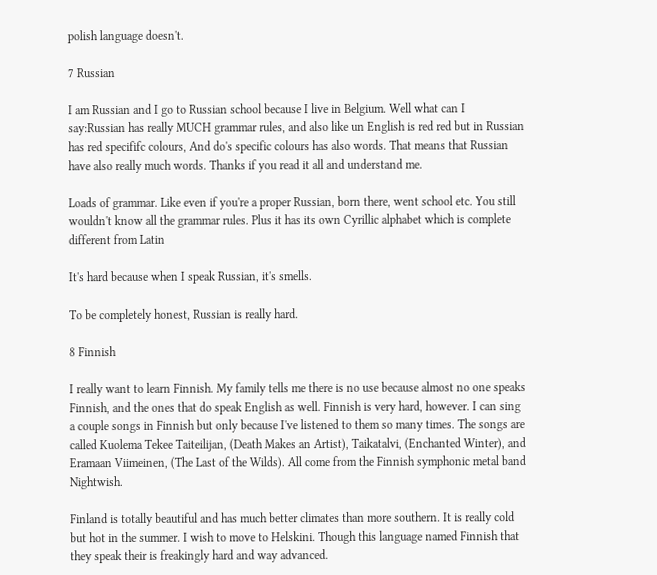polish language doesn't.

7 Russian

I am Russian and I go to Russian school because I live in Belgium. Well what can I say:Russian has really MUCH grammar rules, and also like un English is red red but in Russian has red specififc colours, And do's specific colours has also words. That means that Russian have also really much words. Thanks if you read it all and understand me.

Loads of grammar. Like even if you're a proper Russian, born there, went school etc. You still wouldn't know all the grammar rules. Plus it has its own Cyrillic alphabet which is complete different from Latin

It's hard because when I speak Russian, it's smells.

To be completely honest, Russian is really hard.

8 Finnish

I really want to learn Finnish. My family tells me there is no use because almost no one speaks Finnish, and the ones that do speak English as well. Finnish is very hard, however. I can sing a couple songs in Finnish but only because I've listened to them so many times. The songs are called Kuolema Tekee Taiteilijan, (Death Makes an Artist), Taikatalvi, (Enchanted Winter), and Eramaan Viimeinen, (The Last of the Wilds). All come from the Finnish symphonic metal band Nightwish.

Finland is totally beautiful and has much better climates than more southern. It is really cold but hot in the summer. I wish to move to Helskini. Though this language named Finnish that they speak their is freakingly hard and way advanced.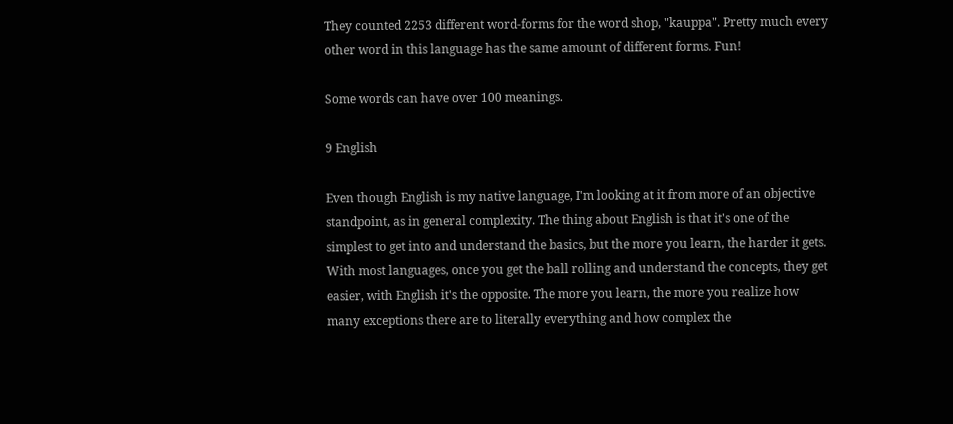They counted 2253 different word-forms for the word shop, "kauppa". Pretty much every other word in this language has the same amount of different forms. Fun!

Some words can have over 100 meanings.

9 English

Even though English is my native language, I'm looking at it from more of an objective standpoint, as in general complexity. The thing about English is that it's one of the simplest to get into and understand the basics, but the more you learn, the harder it gets. With most languages, once you get the ball rolling and understand the concepts, they get easier, with English it's the opposite. The more you learn, the more you realize how many exceptions there are to literally everything and how complex the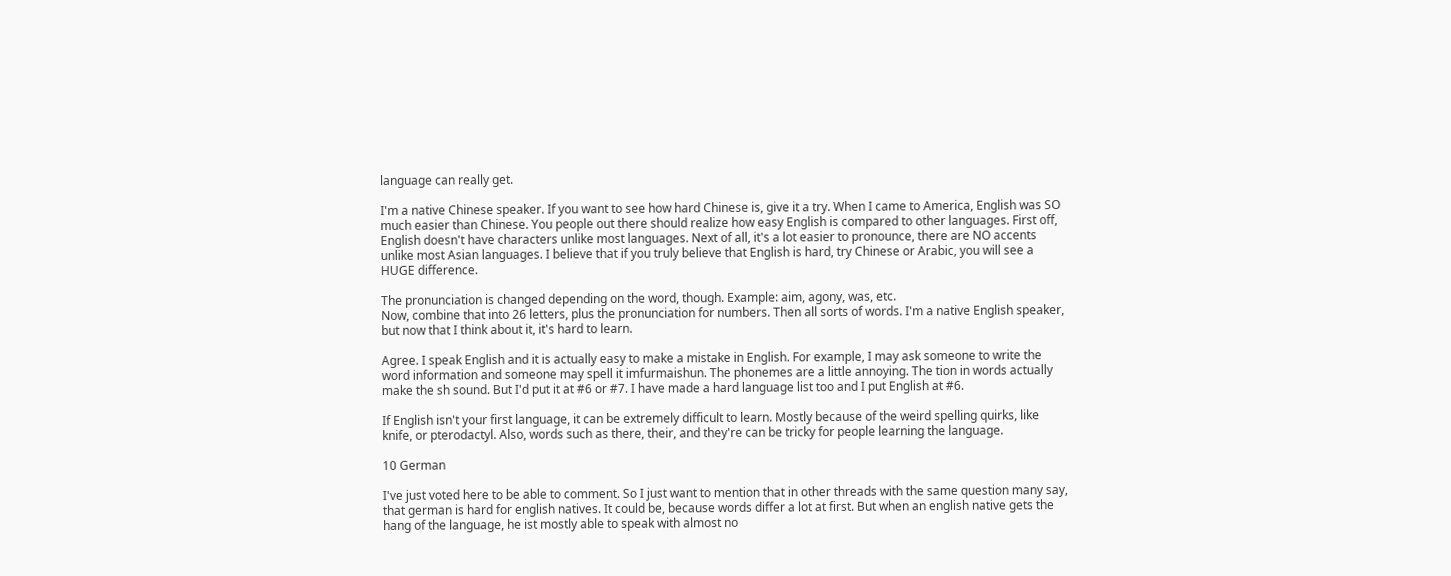language can really get.

I'm a native Chinese speaker. If you want to see how hard Chinese is, give it a try. When I came to America, English was SO much easier than Chinese. You people out there should realize how easy English is compared to other languages. First off, English doesn't have characters unlike most languages. Next of all, it's a lot easier to pronounce, there are NO accents unlike most Asian languages. I believe that if you truly believe that English is hard, try Chinese or Arabic, you will see a HUGE difference.

The pronunciation is changed depending on the word, though. Example: aim, agony, was, etc.
Now, combine that into 26 letters, plus the pronunciation for numbers. Then all sorts of words. I'm a native English speaker, but now that I think about it, it's hard to learn.

Agree. I speak English and it is actually easy to make a mistake in English. For example, I may ask someone to write the word information and someone may spell it imfurmaishun. The phonemes are a little annoying. The tion in words actually make the sh sound. But I'd put it at #6 or #7. I have made a hard language list too and I put English at #6.

If English isn't your first language, it can be extremely difficult to learn. Mostly because of the weird spelling quirks, like knife, or pterodactyl. Also, words such as there, their, and they're can be tricky for people learning the language.

10 German

I've just voted here to be able to comment. So I just want to mention that in other threads with the same question many say, that german is hard for english natives. It could be, because words differ a lot at first. But when an english native gets the hang of the language, he ist mostly able to speak with almost no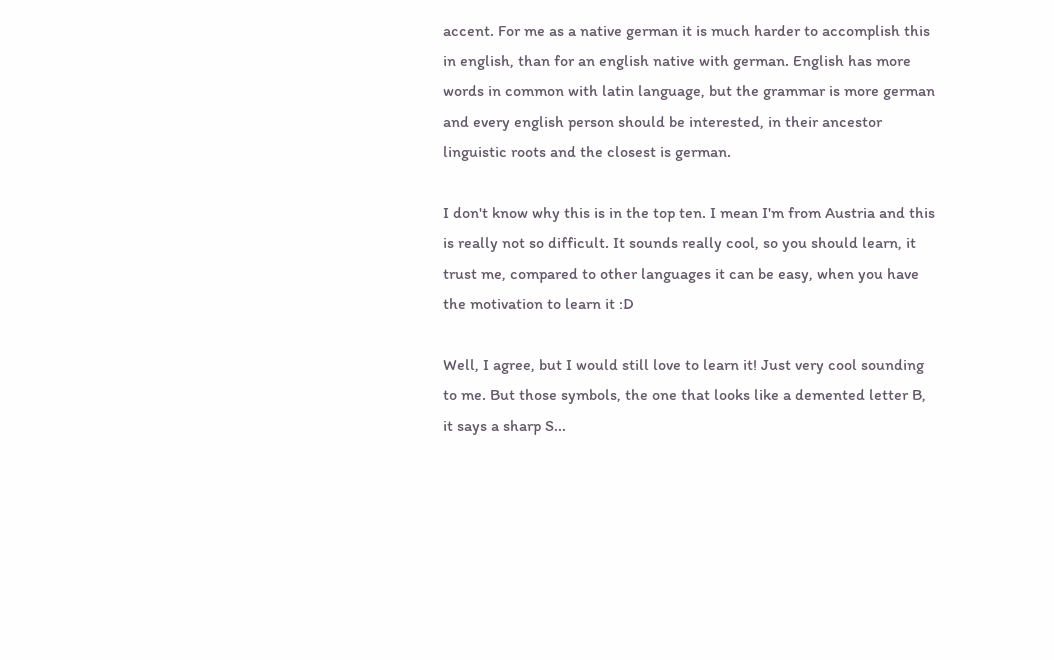accent. For me as a native german it is much harder to accomplish this in english, than for an english native with german. English has more words in common with latin language, but the grammar is more german and every english person should be interested, in their ancestor linguistic roots and the closest is german.

I don't know why this is in the top ten. I mean I'm from Austria and this is really not so difficult. It sounds really cool, so you should learn, it trust me, compared to other languages it can be easy, when you have the motivation to learn it :D

Well, I agree, but I would still love to learn it! Just very cool sounding to me. But those symbols, the one that looks like a demented letter B, it says a sharp S...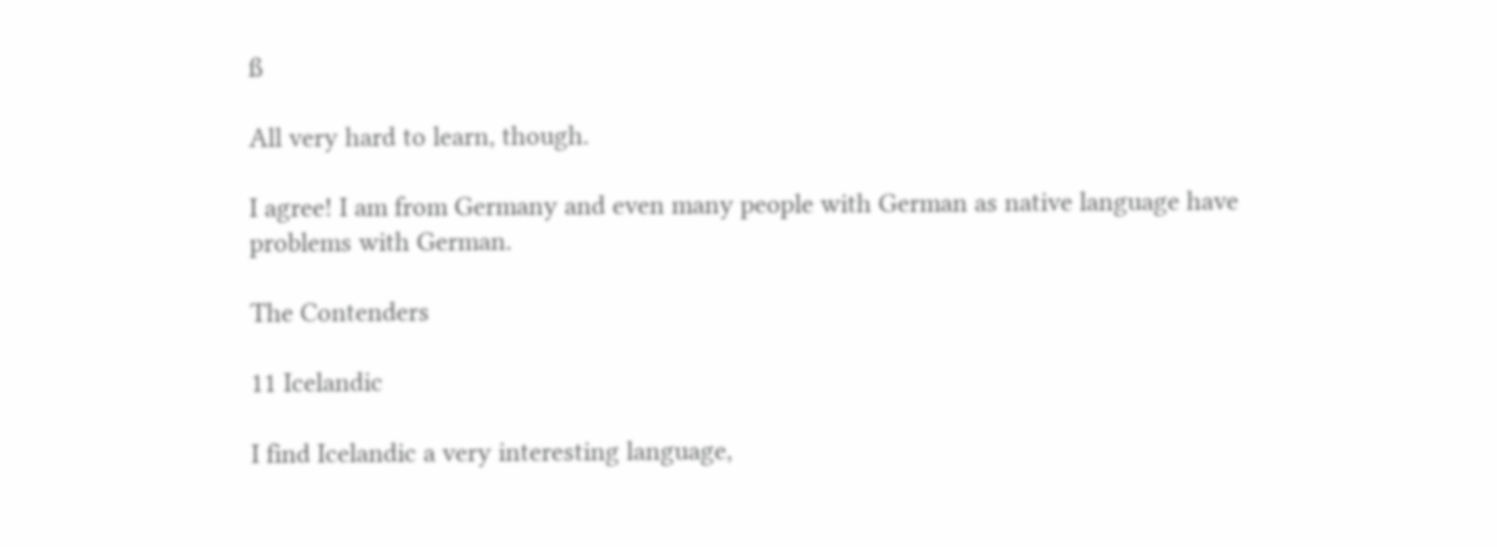ß

All very hard to learn, though.

I agree! I am from Germany and even many people with German as native language have problems with German.

The Contenders

11 Icelandic

I find Icelandic a very interesting language,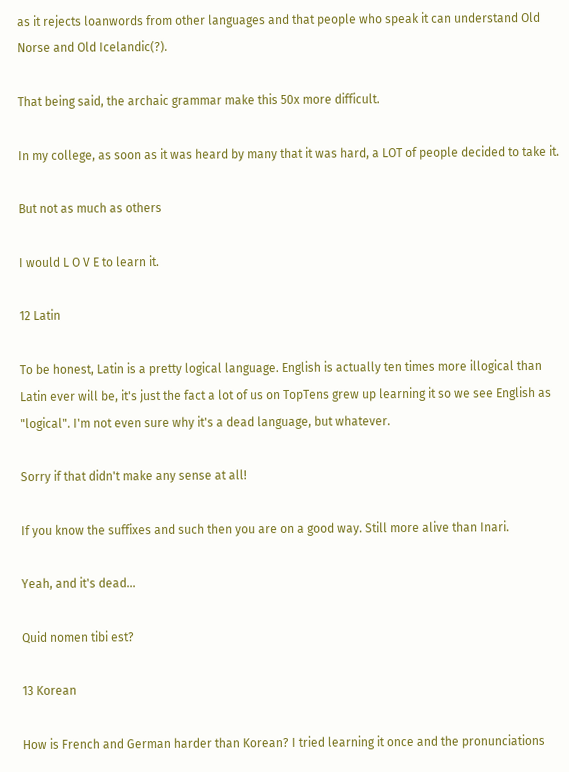as it rejects loanwords from other languages and that people who speak it can understand Old Norse and Old Icelandic(?).

That being said, the archaic grammar make this 50x more difficult.

In my college, as soon as it was heard by many that it was hard, a LOT of people decided to take it.

But not as much as others

I would L O V E to learn it.

12 Latin

To be honest, Latin is a pretty logical language. English is actually ten times more illogical than Latin ever will be, it's just the fact a lot of us on TopTens grew up learning it so we see English as "logical". I'm not even sure why it's a dead language, but whatever.

Sorry if that didn't make any sense at all!

If you know the suffixes and such then you are on a good way. Still more alive than Inari.

Yeah, and it's dead...

Quid nomen tibi est?

13 Korean

How is French and German harder than Korean? I tried learning it once and the pronunciations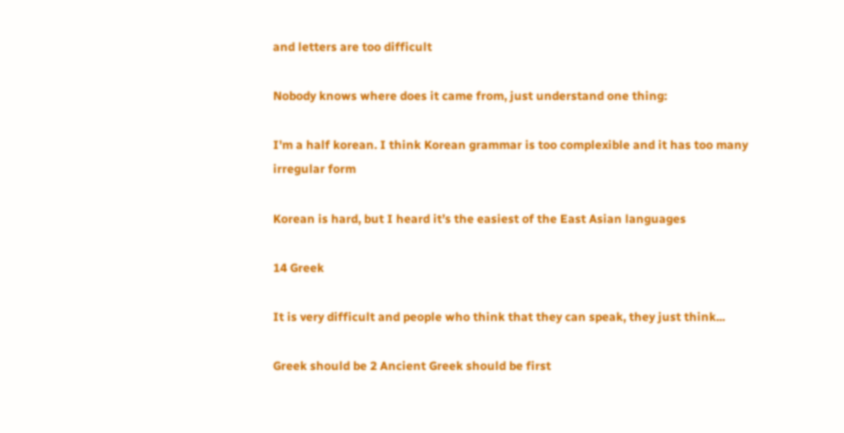and letters are too difficult

Nobody knows where does it came from, just understand one thing:

I'm a half korean. I think Korean grammar is too complexible and it has too many irregular form

Korean is hard, but I heard it’s the easiest of the East Asian languages

14 Greek

It is very difficult and people who think that they can speak, they just think...

Greek should be 2 Ancient Greek should be first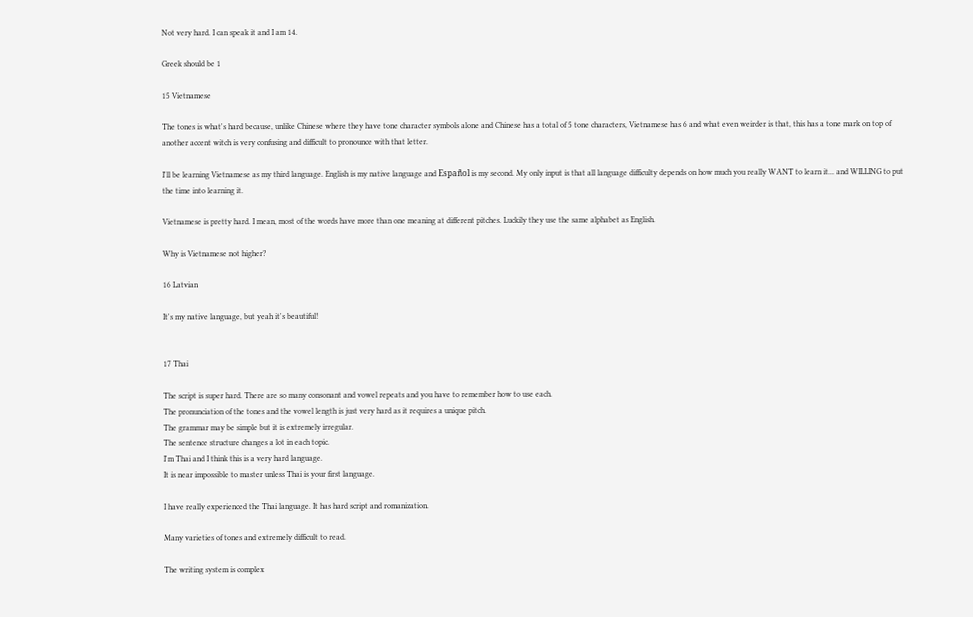Not very hard. I can speak it and I am 14.

Greek should be 1

15 Vietnamese

The tones is what's hard because, unlike Chinese where they have tone character symbols alone and Chinese has a total of 5 tone characters, Vietnamese has 6 and what even weirder is that, this has a tone mark on top of another accent witch is very confusing and difficult to pronounce with that letter.

I'll be learning Vietnamese as my third language. English is my native language and Español is my second. My only input is that all language difficulty depends on how much you really WANT to learn it... and WILLING to put the time into learning it.

Vietnamese is pretty hard. I mean, most of the words have more than one meaning at different pitches. Luckily they use the same alphabet as English.

Why is Vietnamese not higher?

16 Latvian

It's my native language, but yeah it's beautiful!


17 Thai

The script is super hard. There are so many consonant and vowel repeats and you have to remember how to use each.
The pronunciation of the tones and the vowel length is just very hard as it requires a unique pitch.
The grammar may be simple but it is extremely irregular.
The sentence structure changes a lot in each topic.
I'm Thai and I think this is a very hard language.
It is near impossible to master unless Thai is your first language.

I have really experienced the Thai language. It has hard script and romanization.

Many varieties of tones and extremely difficult to read.

The writing system is complex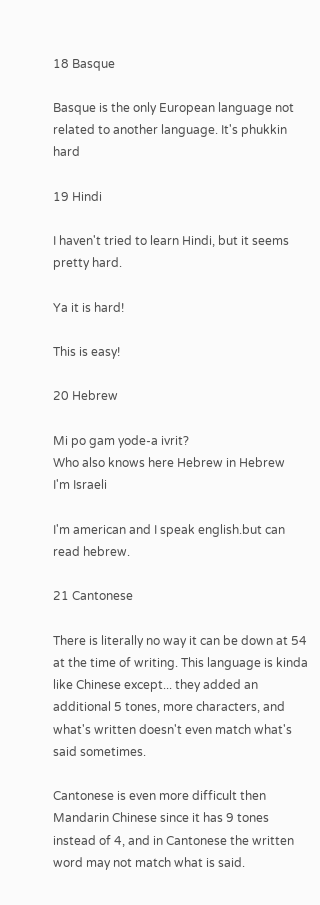18 Basque

Basque is the only European language not related to another language. It's phukkin hard

19 Hindi

I haven't tried to learn Hindi, but it seems pretty hard.

Ya it is hard!

This is easy!

20 Hebrew

Mi po gam yode-a ivrit?
Who also knows here Hebrew in Hebrew
I'm Israeli

I'm american and I speak english.but can read hebrew.

21 Cantonese

There is literally no way it can be down at 54 at the time of writing. This language is kinda like Chinese except... they added an additional 5 tones, more characters, and what's written doesn't even match what's said sometimes.

Cantonese is even more difficult then Mandarin Chinese since it has 9 tones instead of 4, and in Cantonese the written word may not match what is said.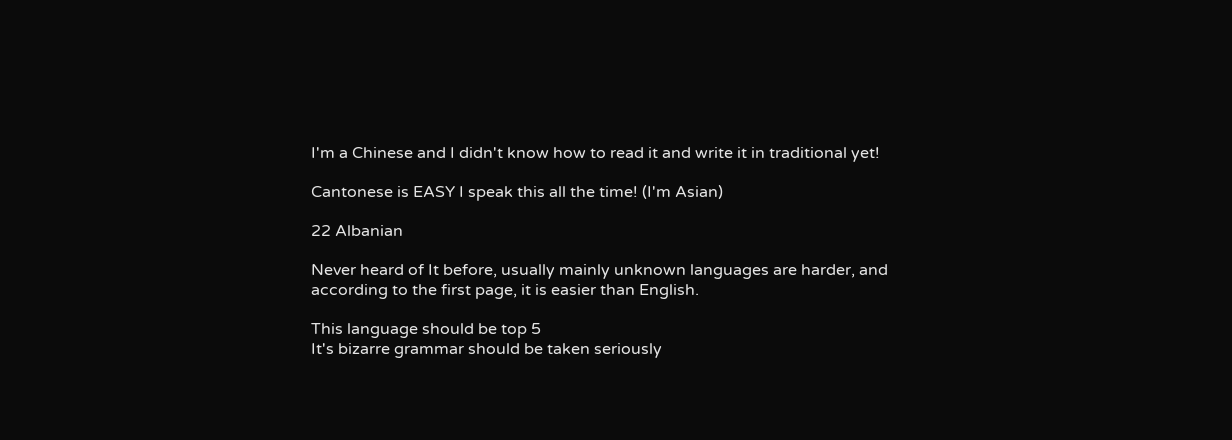I'm a Chinese and I didn't know how to read it and write it in traditional yet!

Cantonese is EASY I speak this all the time! (I'm Asian)

22 Albanian

Never heard of It before, usually mainly unknown languages are harder, and according to the first page, it is easier than English.

This language should be top 5
It's bizarre grammar should be taken seriously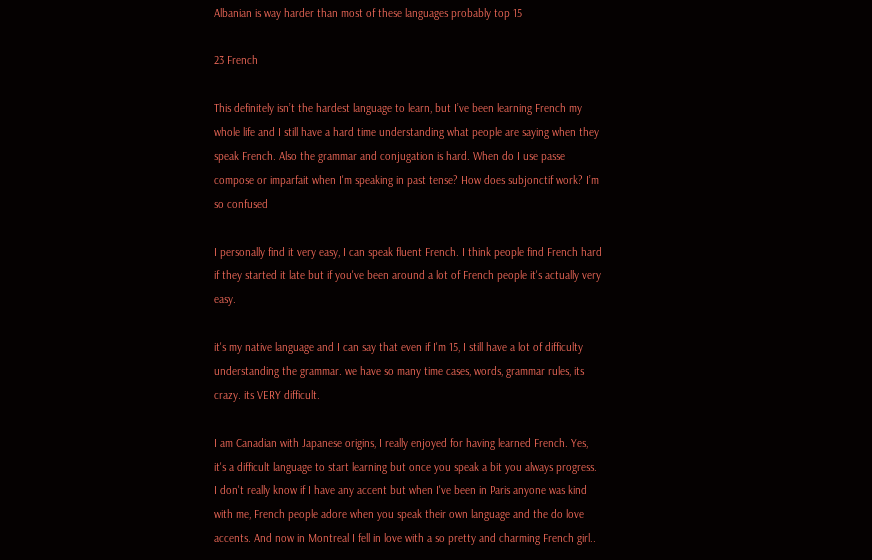Albanian is way harder than most of these languages probably top 15

23 French

This definitely isn’t the hardest language to learn, but I’ve been learning French my whole life and I still have a hard time understanding what people are saying when they speak French. Also the grammar and conjugation is hard. When do I use passe compose or imparfait when I'm speaking in past tense? How does subjonctif work? I’m so confused

I personally find it very easy, I can speak fluent French. I think people find French hard if they started it late but if you've been around a lot of French people it's actually very easy.

it's my native language and I can say that even if I'm 15, I still have a lot of difficulty understanding the grammar. we have so many time cases, words, grammar rules, its crazy. its VERY difficult.

I am Canadian with Japanese origins, I really enjoyed for having learned French. Yes, it's a difficult language to start learning but once you speak a bit you always progress. I don't really know if I have any accent but when I've been in Paris anyone was kind with me, French people adore when you speak their own language and the do love accents. And now in Montreal I fell in love with a so pretty and charming French girl..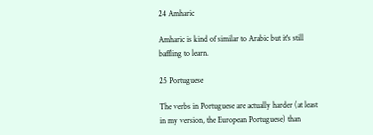24 Amharic

Amharic is kind of similar to Arabic but it's still baffling to learn.

25 Portuguese

The verbs in Portuguese are actually harder (at least in my version, the European Portuguese) than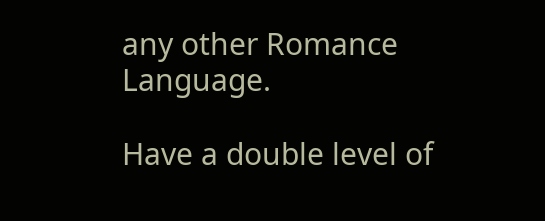any other Romance Language.

Have a double level of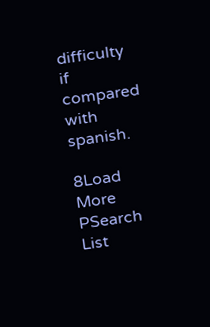difficulty if compared with spanish.

8Load More
PSearch List